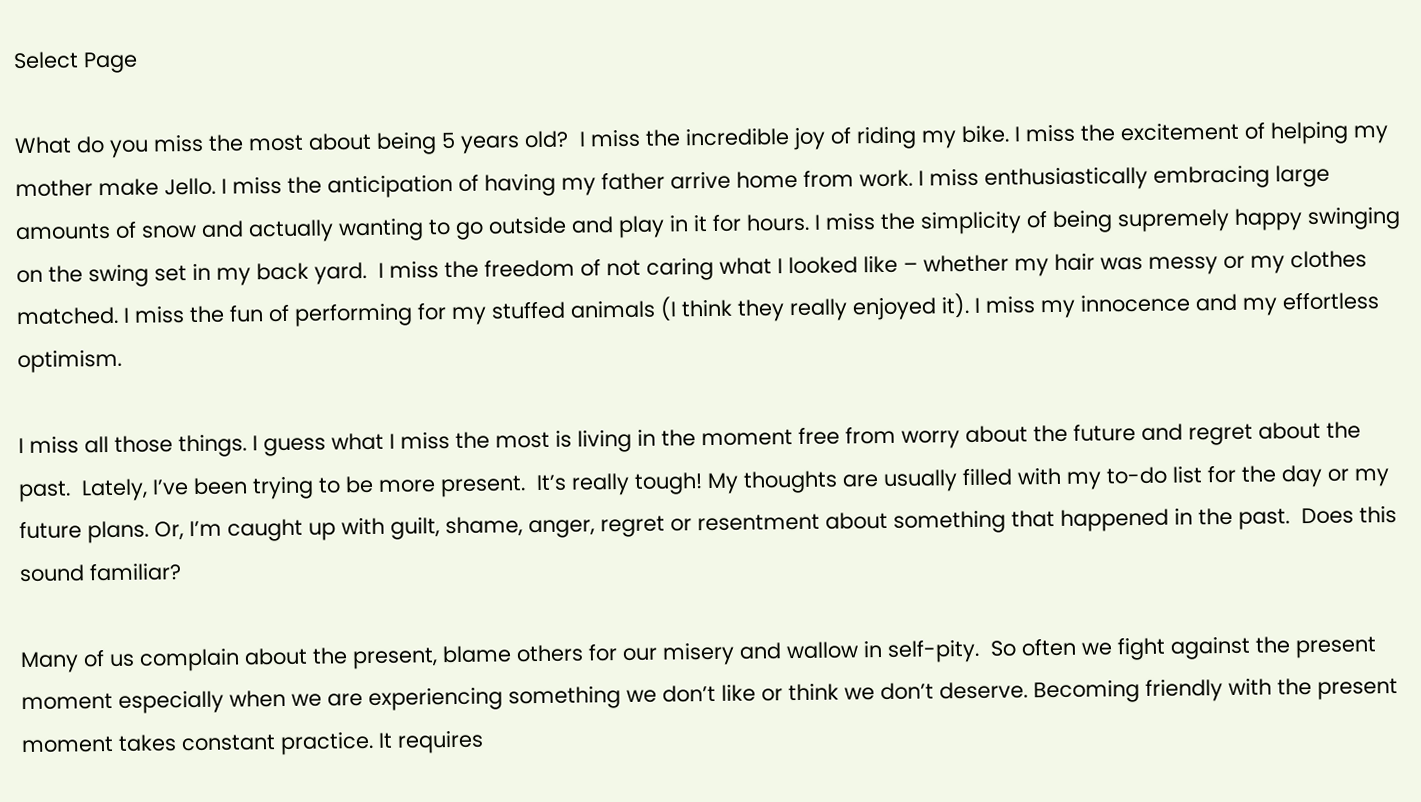Select Page

What do you miss the most about being 5 years old?  I miss the incredible joy of riding my bike. I miss the excitement of helping my mother make Jello. I miss the anticipation of having my father arrive home from work. I miss enthusiastically embracing large amounts of snow and actually wanting to go outside and play in it for hours. I miss the simplicity of being supremely happy swinging on the swing set in my back yard.  I miss the freedom of not caring what I looked like – whether my hair was messy or my clothes matched. I miss the fun of performing for my stuffed animals (I think they really enjoyed it). I miss my innocence and my effortless optimism.

I miss all those things. I guess what I miss the most is living in the moment free from worry about the future and regret about the past.  Lately, I’ve been trying to be more present.  It’s really tough! My thoughts are usually filled with my to-do list for the day or my future plans. Or, I’m caught up with guilt, shame, anger, regret or resentment about something that happened in the past.  Does this sound familiar?

Many of us complain about the present, blame others for our misery and wallow in self-pity.  So often we fight against the present moment especially when we are experiencing something we don’t like or think we don’t deserve. Becoming friendly with the present moment takes constant practice. It requires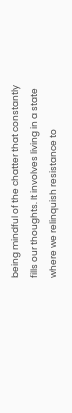being mindful of the chatter that constantly fills our thoughts. It involves living in a state where we relinquish resistance to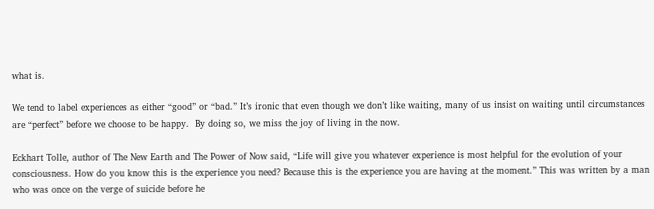what is.

We tend to label experiences as either “good” or “bad.” It’s ironic that even though we don’t like waiting, many of us insist on waiting until circumstances are “perfect” before we choose to be happy.  By doing so, we miss the joy of living in the now.

Eckhart Tolle, author of The New Earth and The Power of Now said, “Life will give you whatever experience is most helpful for the evolution of your consciousness. How do you know this is the experience you need? Because this is the experience you are having at the moment.” This was written by a man who was once on the verge of suicide before he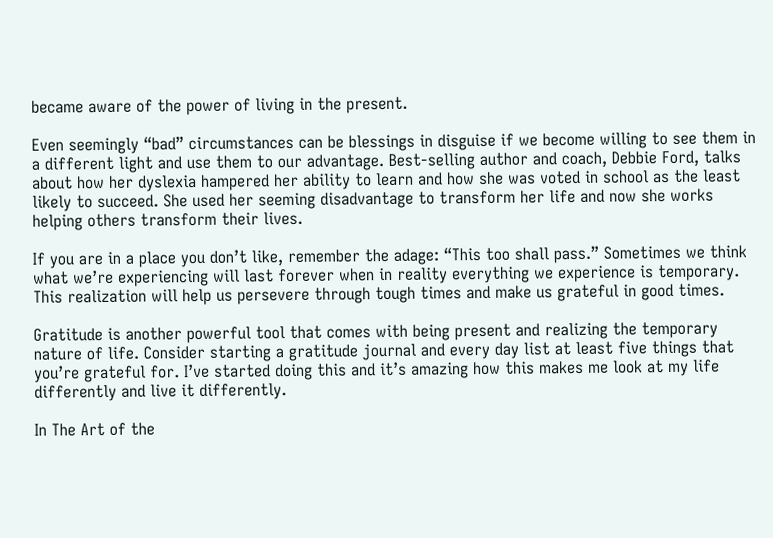became aware of the power of living in the present.

Even seemingly “bad” circumstances can be blessings in disguise if we become willing to see them in a different light and use them to our advantage. Best-selling author and coach, Debbie Ford, talks about how her dyslexia hampered her ability to learn and how she was voted in school as the least likely to succeed. She used her seeming disadvantage to transform her life and now she works helping others transform their lives.

If you are in a place you don’t like, remember the adage: “This too shall pass.” Sometimes we think what we’re experiencing will last forever when in reality everything we experience is temporary.  This realization will help us persevere through tough times and make us grateful in good times.

Gratitude is another powerful tool that comes with being present and realizing the temporary nature of life. Consider starting a gratitude journal and every day list at least five things that you’re grateful for. I’ve started doing this and it’s amazing how this makes me look at my life differently and live it differently.

In The Art of the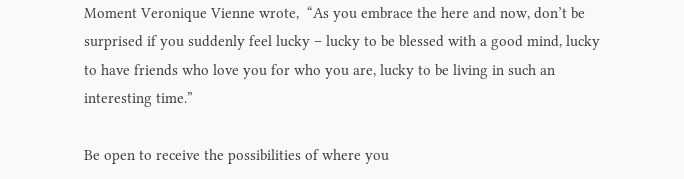Moment Veronique Vienne wrote,  “As you embrace the here and now, don’t be surprised if you suddenly feel lucky – lucky to be blessed with a good mind, lucky to have friends who love you for who you are, lucky to be living in such an interesting time.”

Be open to receive the possibilities of where you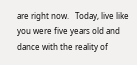are right now.   Today, live like you were five years old and dance with the reality of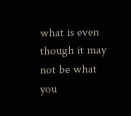what is even though it may not be what you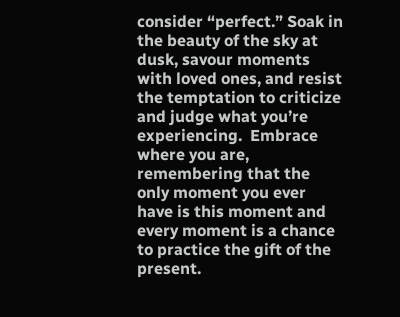consider “perfect.” Soak in the beauty of the sky at dusk, savour moments with loved ones, and resist the temptation to criticize and judge what you’re experiencing.  Embrace where you are, remembering that the only moment you ever have is this moment and every moment is a chance to practice the gift of the present.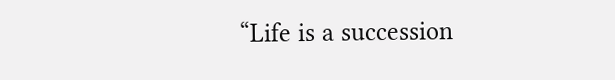“Life is a succession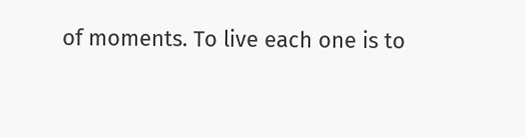of moments. To live each one is to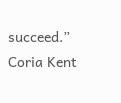succeed.” Coria Kent